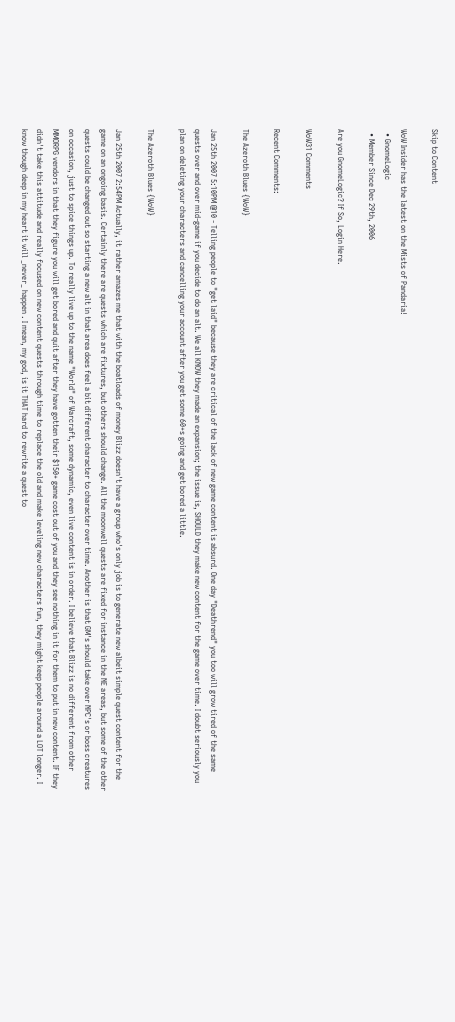Skip to Content

WoW Insider has the latest on the Mists of Pandaria!
  • GnomeLogic
  • Member Since Dec 29th, 2006

Are you GnomeLogic? If So, Login Here.

WoW31 Comments

Recent Comments:

The Azeroth Blues {WoW}

Jan 25th 2007 5:10PM @10 - Telling people to "get laid" because they are critical of the lack of new game content is absurd. One day "Deathrend" you too will grow tired of the same quests over and over mid-game if you decide to do an alt. We all KNOW they made an expansion; the issue is, SHOULD they make new content for the game over time. I doubt seriously you plan on deleting your characters and cancelling your account after you get some 60+s going and get bored a little.

The Azeroth Blues {WoW}

Jan 25th 2007 2:54PM Actually, it rather amazes me that with the boatloads of money Blizz doesn't have a group who's only job is to generate new albeit simple quest content for the game on an ongoing basis. Certainly there are quests which are fixtures, but others should change. All the moonwell quests are fixed for instance in the NE areas, but some of the other quests could be changed out so starting a new alt in that area does feel a bit different character to character over time. Another is that GM's should take over NPC's or boss creatures on occasion, just to spice things up. To really live up to the name "World" of Warcraft, some dynamic, even live content is in order. I believe that Blizz is no different from other MMORPG vendors in that they figure you will get bored and quit after they have gotten their $150+ game cost out of you and they see nothing in it for them to put in new content. IF they didn't take this attitude and really focused on new content quests through time to replace the old and make leveling new characters fun, they might keep people around a LOT longer. I know though deep in my heart it will _never_ happen . I mean, my god, is it THAT hard to rewrite a quest to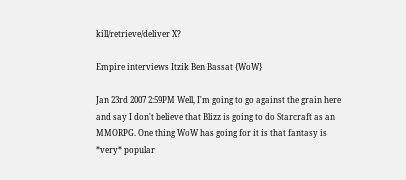kill/retrieve/deliver X?

Empire interviews Itzik Ben Bassat {WoW}

Jan 23rd 2007 2:59PM Well, I'm going to go against the grain here and say I don't believe that Blizz is going to do Starcraft as an MMORPG. One thing WoW has going for it is that fantasy is *very* popular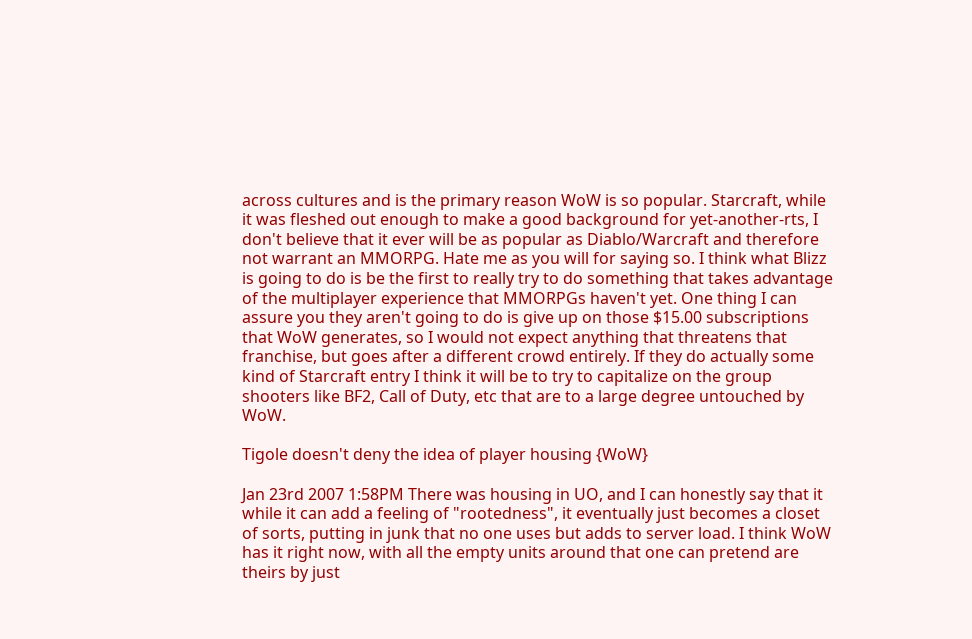across cultures and is the primary reason WoW is so popular. Starcraft, while it was fleshed out enough to make a good background for yet-another-rts, I don't believe that it ever will be as popular as Diablo/Warcraft and therefore not warrant an MMORPG. Hate me as you will for saying so. I think what Blizz is going to do is be the first to really try to do something that takes advantage of the multiplayer experience that MMORPGs haven't yet. One thing I can assure you they aren't going to do is give up on those $15.00 subscriptions that WoW generates, so I would not expect anything that threatens that franchise, but goes after a different crowd entirely. If they do actually some kind of Starcraft entry I think it will be to try to capitalize on the group shooters like BF2, Call of Duty, etc that are to a large degree untouched by WoW.

Tigole doesn't deny the idea of player housing {WoW}

Jan 23rd 2007 1:58PM There was housing in UO, and I can honestly say that it while it can add a feeling of "rootedness", it eventually just becomes a closet of sorts, putting in junk that no one uses but adds to server load. I think WoW has it right now, with all the empty units around that one can pretend are theirs by just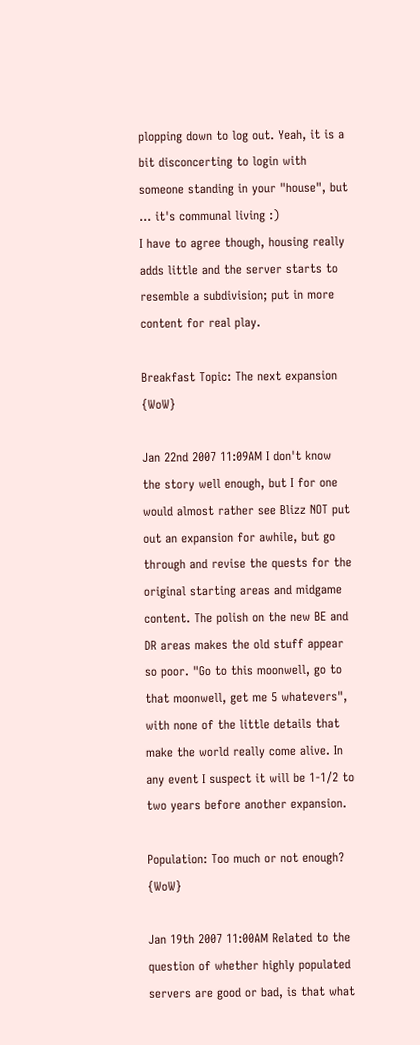plopping down to log out. Yeah, it is a bit disconcerting to login with someone standing in your "house", but ... it's communal living :)
I have to agree though, housing really adds little and the server starts to resemble a subdivision; put in more content for real play.

Breakfast Topic: The next expansion {WoW}

Jan 22nd 2007 11:09AM I don't know the story well enough, but I for one would almost rather see Blizz NOT put out an expansion for awhile, but go through and revise the quests for the original starting areas and midgame content. The polish on the new BE and DR areas makes the old stuff appear so poor. "Go to this moonwell, go to that moonwell, get me 5 whatevers", with none of the little details that make the world really come alive. In any event I suspect it will be 1-1/2 to two years before another expansion.

Population: Too much or not enough? {WoW}

Jan 19th 2007 11:00AM Related to the question of whether highly populated servers are good or bad, is that what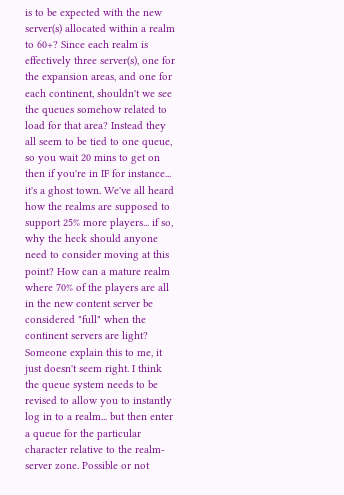is to be expected with the new server(s) allocated within a realm to 60+? Since each realm is effectively three server(s), one for the expansion areas, and one for each continent, shouldn't we see the queues somehow related to load for that area? Instead they all seem to be tied to one queue, so you wait 20 mins to get on then if you're in IF for instance... it's a ghost town. We've all heard how the realms are supposed to support 25% more players... if so, why the heck should anyone need to consider moving at this point? How can a mature realm where 70% of the players are all in the new content server be considered "full" when the continent servers are light? Someone explain this to me, it just doesn't seem right. I think the queue system needs to be revised to allow you to instantly log in to a realm... but then enter a queue for the particular character relative to the realm-server zone. Possible or not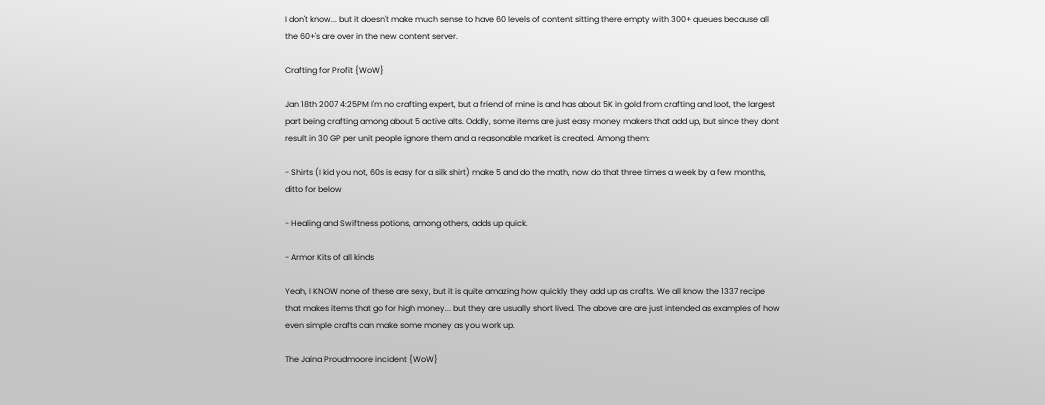I don't know... but it doesn't make much sense to have 60 levels of content sitting there empty with 300+ queues because all the 60+'s are over in the new content server.

Crafting for Profit {WoW}

Jan 18th 2007 4:25PM I'm no crafting expert, but a friend of mine is and has about 5K in gold from crafting and loot, the largest part being crafting among about 5 active alts. Oddly, some items are just easy money makers that add up, but since they dont result in 30 GP per unit people ignore them and a reasonable market is created. Among them:

- Shirts (I kid you not, 60s is easy for a silk shirt) make 5 and do the math, now do that three times a week by a few months, ditto for below

- Healing and Swiftness potions, among others, adds up quick.

- Armor Kits of all kinds

Yeah, I KNOW none of these are sexy, but it is quite amazing how quickly they add up as crafts. We all know the 1337 recipe that makes items that go for high money... but they are usually short lived. The above are are just intended as examples of how even simple crafts can make some money as you work up.

The Jaina Proudmoore incident {WoW}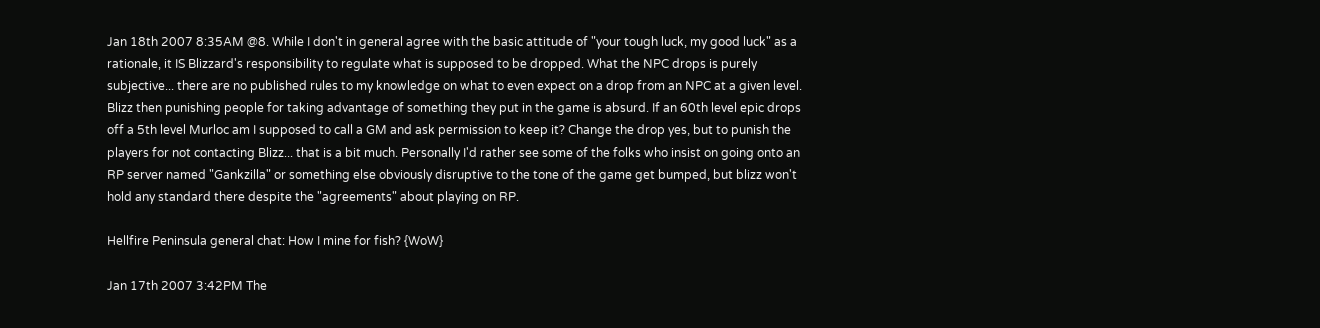Jan 18th 2007 8:35AM @8. While I don't in general agree with the basic attitude of "your tough luck, my good luck" as a rationale, it IS Blizzard's responsibility to regulate what is supposed to be dropped. What the NPC drops is purely subjective... there are no published rules to my knowledge on what to even expect on a drop from an NPC at a given level. Blizz then punishing people for taking advantage of something they put in the game is absurd. If an 60th level epic drops off a 5th level Murloc am I supposed to call a GM and ask permission to keep it? Change the drop yes, but to punish the players for not contacting Blizz... that is a bit much. Personally I'd rather see some of the folks who insist on going onto an RP server named "Gankzilla" or something else obviously disruptive to the tone of the game get bumped, but blizz won't hold any standard there despite the "agreements" about playing on RP.

Hellfire Peninsula general chat: How I mine for fish? {WoW}

Jan 17th 2007 3:42PM The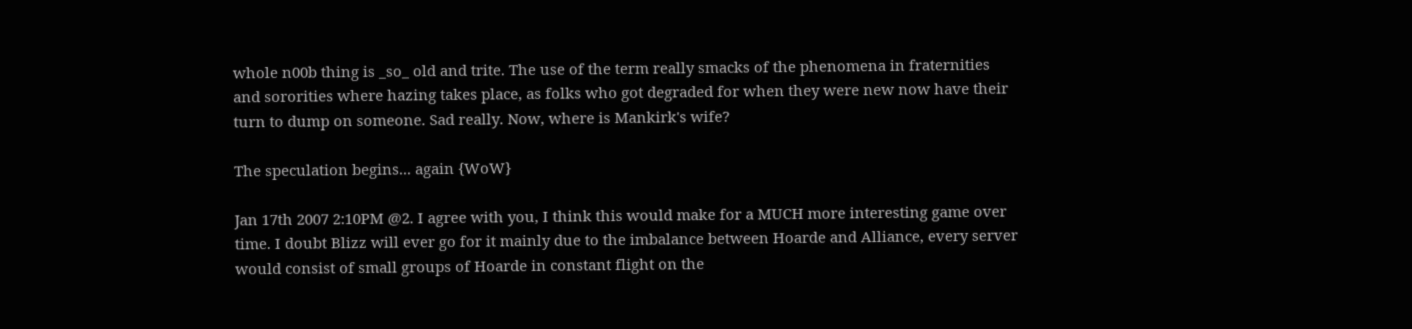whole n00b thing is _so_ old and trite. The use of the term really smacks of the phenomena in fraternities and sororities where hazing takes place, as folks who got degraded for when they were new now have their turn to dump on someone. Sad really. Now, where is Mankirk's wife?

The speculation begins... again {WoW}

Jan 17th 2007 2:10PM @2. I agree with you, I think this would make for a MUCH more interesting game over time. I doubt Blizz will ever go for it mainly due to the imbalance between Hoarde and Alliance, every server would consist of small groups of Hoarde in constant flight on the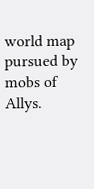world map pursued by mobs of Allys.